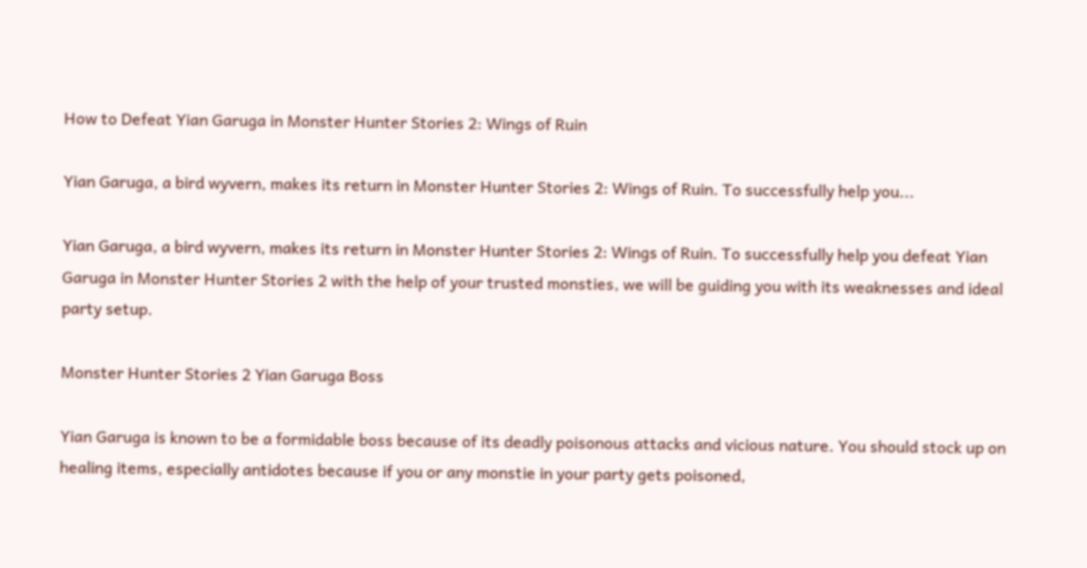How to Defeat Yian Garuga in Monster Hunter Stories 2: Wings of Ruin

Yian Garuga, a bird wyvern, makes its return in Monster Hunter Stories 2: Wings of Ruin. To successfully help you...

Yian Garuga, a bird wyvern, makes its return in Monster Hunter Stories 2: Wings of Ruin. To successfully help you defeat Yian Garuga in Monster Hunter Stories 2 with the help of your trusted monsties, we will be guiding you with its weaknesses and ideal party setup.

Monster Hunter Stories 2 Yian Garuga Boss

Yian Garuga is known to be a formidable boss because of its deadly poisonous attacks and vicious nature. You should stock up on healing items, especially antidotes because if you or any monstie in your party gets poisoned,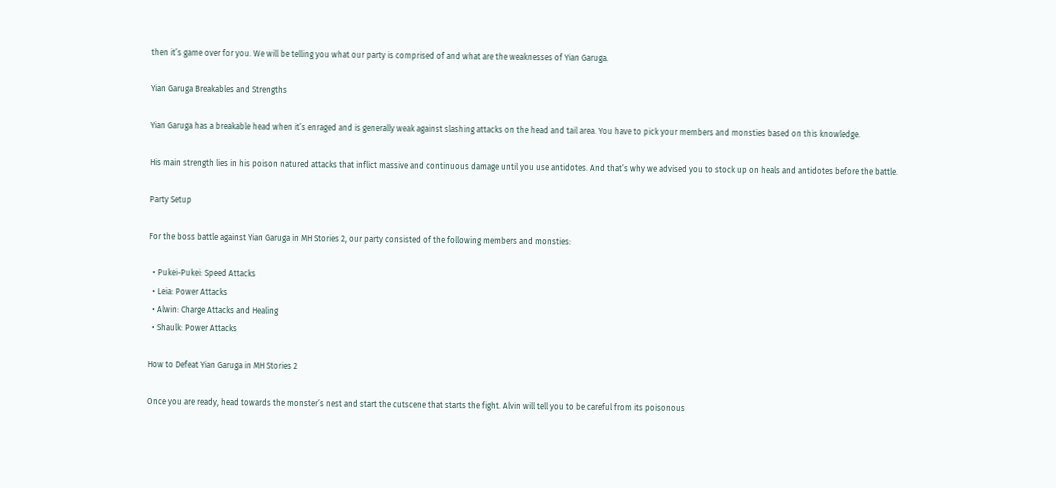then it’s game over for you. We will be telling you what our party is comprised of and what are the weaknesses of Yian Garuga.

Yian Garuga Breakables and Strengths

Yian Garuga has a breakable head when it’s enraged and is generally weak against slashing attacks on the head and tail area. You have to pick your members and monsties based on this knowledge.

His main strength lies in his poison natured attacks that inflict massive and continuous damage until you use antidotes. And that’s why we advised you to stock up on heals and antidotes before the battle.

Party Setup

For the boss battle against Yian Garuga in MH Stories 2, our party consisted of the following members and monsties:

  • Pukei-Pukei: Speed Attacks
  • Leia: Power Attacks
  • Alwin: Charge Attacks and Healing
  • Shaulk: Power Attacks

How to Defeat Yian Garuga in MH Stories 2

Once you are ready, head towards the monster’s nest and start the cutscene that starts the fight. Alvin will tell you to be careful from its poisonous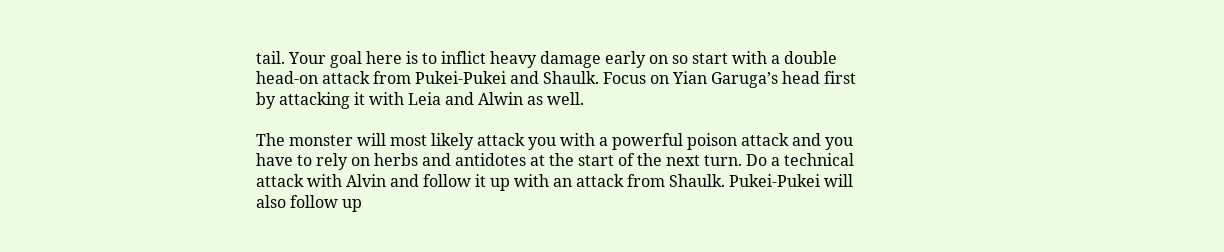tail. Your goal here is to inflict heavy damage early on so start with a double head-on attack from Pukei-Pukei and Shaulk. Focus on Yian Garuga’s head first by attacking it with Leia and Alwin as well.

The monster will most likely attack you with a powerful poison attack and you have to rely on herbs and antidotes at the start of the next turn. Do a technical attack with Alvin and follow it up with an attack from Shaulk. Pukei-Pukei will also follow up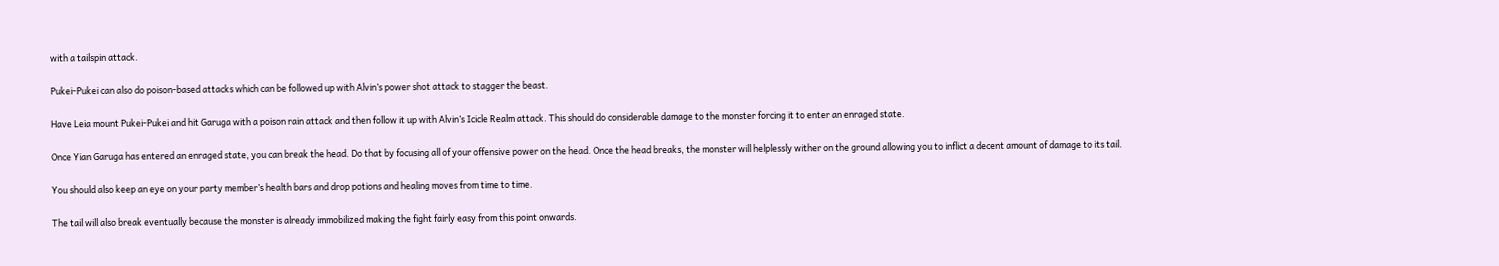with a tailspin attack.

Pukei-Pukei can also do poison-based attacks which can be followed up with Alvin’s power shot attack to stagger the beast.

Have Leia mount Pukei-Pukei and hit Garuga with a poison rain attack and then follow it up with Alvin’s Icicle Realm attack. This should do considerable damage to the monster forcing it to enter an enraged state.

Once Yian Garuga has entered an enraged state, you can break the head. Do that by focusing all of your offensive power on the head. Once the head breaks, the monster will helplessly wither on the ground allowing you to inflict a decent amount of damage to its tail.

You should also keep an eye on your party member’s health bars and drop potions and healing moves from time to time.

The tail will also break eventually because the monster is already immobilized making the fight fairly easy from this point onwards.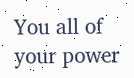You all of your power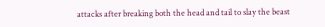attacks after breaking both the head and tail to slay the beast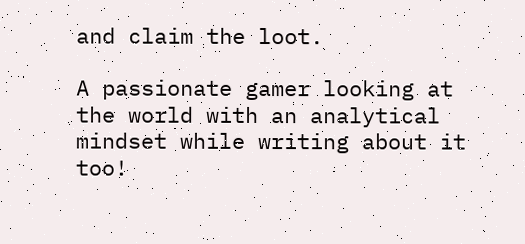and claim the loot.

A passionate gamer looking at the world with an analytical mindset while writing about it too!